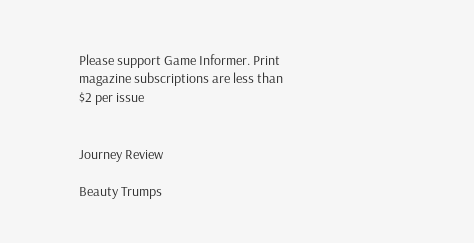Please support Game Informer. Print magazine subscriptions are less than $2 per issue


Journey Review

Beauty Trumps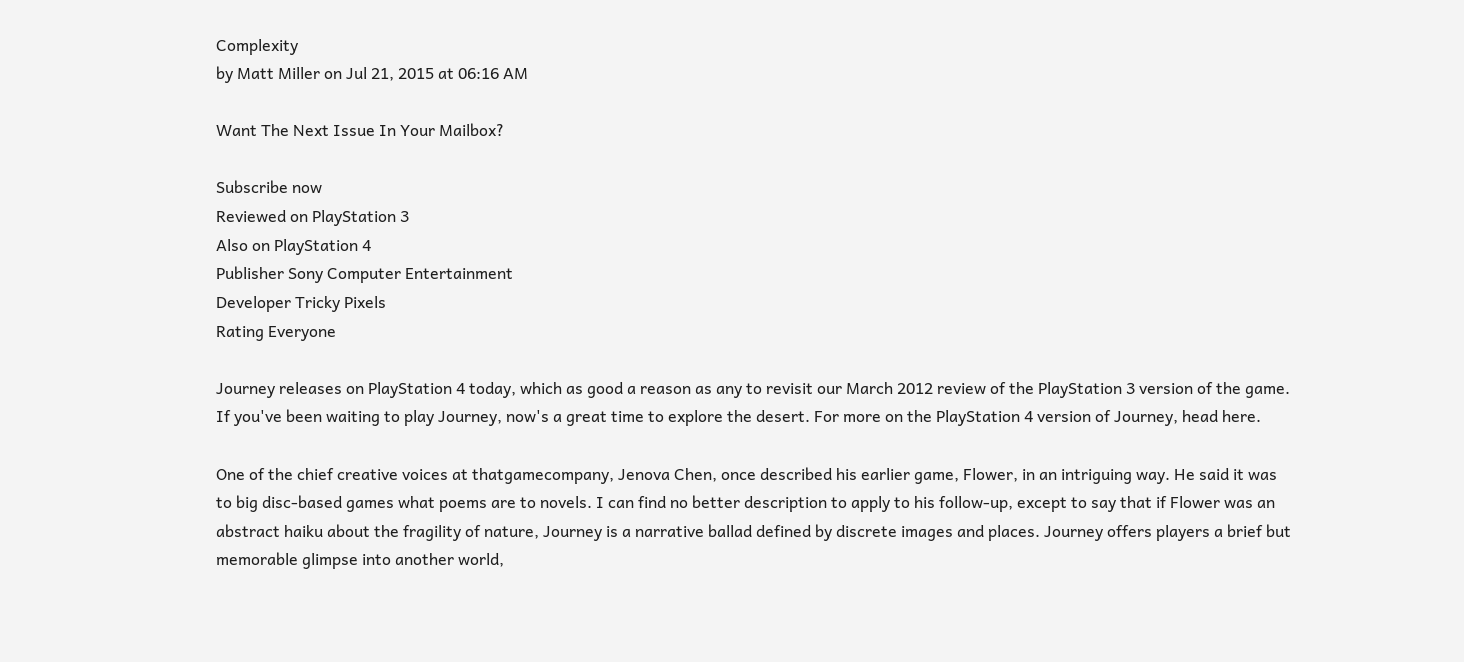Complexity
by Matt Miller on Jul 21, 2015 at 06:16 AM

Want The Next Issue In Your Mailbox?

Subscribe now
Reviewed on PlayStation 3
Also on PlayStation 4
Publisher Sony Computer Entertainment
Developer Tricky Pixels
Rating Everyone

Journey releases on PlayStation 4 today, which as good a reason as any to revisit our March 2012 review of the PlayStation 3 version of the game. If you've been waiting to play Journey, now's a great time to explore the desert. For more on the PlayStation 4 version of Journey, head here.

One of the chief creative voices at thatgamecompany, Jenova Chen, once described his earlier game, Flower, in an intriguing way. He said it was to big disc-based games what poems are to novels. I can find no better description to apply to his follow-up, except to say that if Flower was an abstract haiku about the fragility of nature, Journey is a narrative ballad defined by discrete images and places. Journey offers players a brief but memorable glimpse into another world,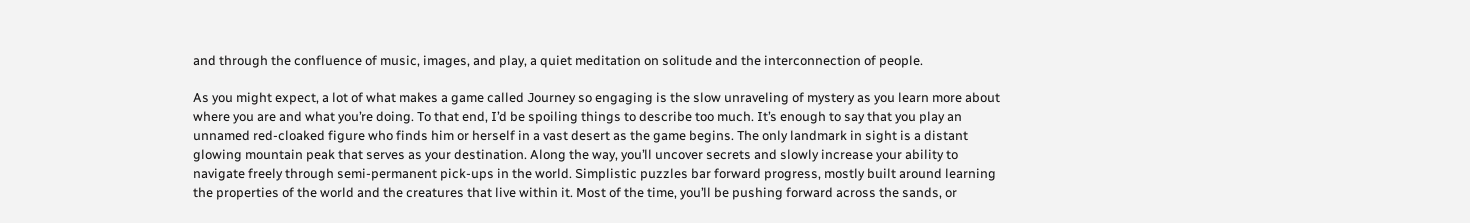and through the confluence of music, images, and play, a quiet meditation on solitude and the interconnection of people.

As you might expect, a lot of what makes a game called Journey so engaging is the slow unraveling of mystery as you learn more about where you are and what you’re doing. To that end, I’d be spoiling things to describe too much. It’s enough to say that you play an unnamed red-cloaked figure who finds him or herself in a vast desert as the game begins. The only landmark in sight is a distant glowing mountain peak that serves as your destination. Along the way, you’ll uncover secrets and slowly increase your ability to navigate freely through semi-permanent pick-ups in the world. Simplistic puzzles bar forward progress, mostly built around learning the properties of the world and the creatures that live within it. Most of the time, you’ll be pushing forward across the sands, or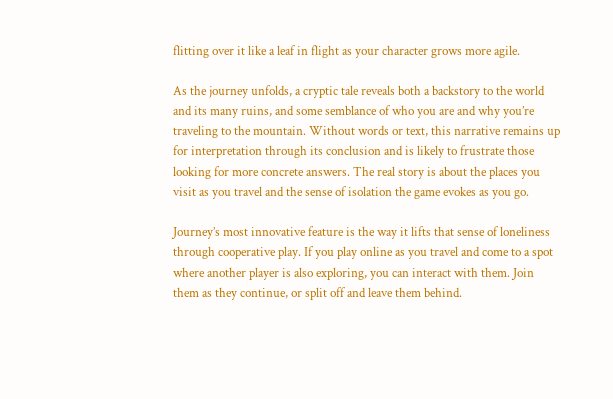flitting over it like a leaf in flight as your character grows more agile.

As the journey unfolds, a cryptic tale reveals both a backstory to the world and its many ruins, and some semblance of who you are and why you’re traveling to the mountain. Without words or text, this narrative remains up for interpretation through its conclusion and is likely to frustrate those looking for more concrete answers. The real story is about the places you visit as you travel and the sense of isolation the game evokes as you go.

Journey’s most innovative feature is the way it lifts that sense of loneliness through cooperative play. If you play online as you travel and come to a spot where another player is also exploring, you can interact with them. Join them as they continue, or split off and leave them behind.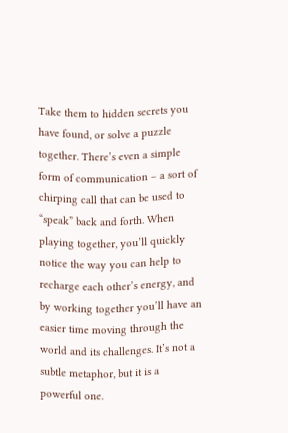Take them to hidden secrets you have found, or solve a puzzle together. There’s even a simple form of communication – a sort of chirping call that can be used to “speak” back and forth. When playing together, you’ll quickly notice the way you can help to recharge each other’s energy, and by working together you’ll have an easier time moving through the world and its challenges. It’s not a subtle metaphor, but it is a powerful one.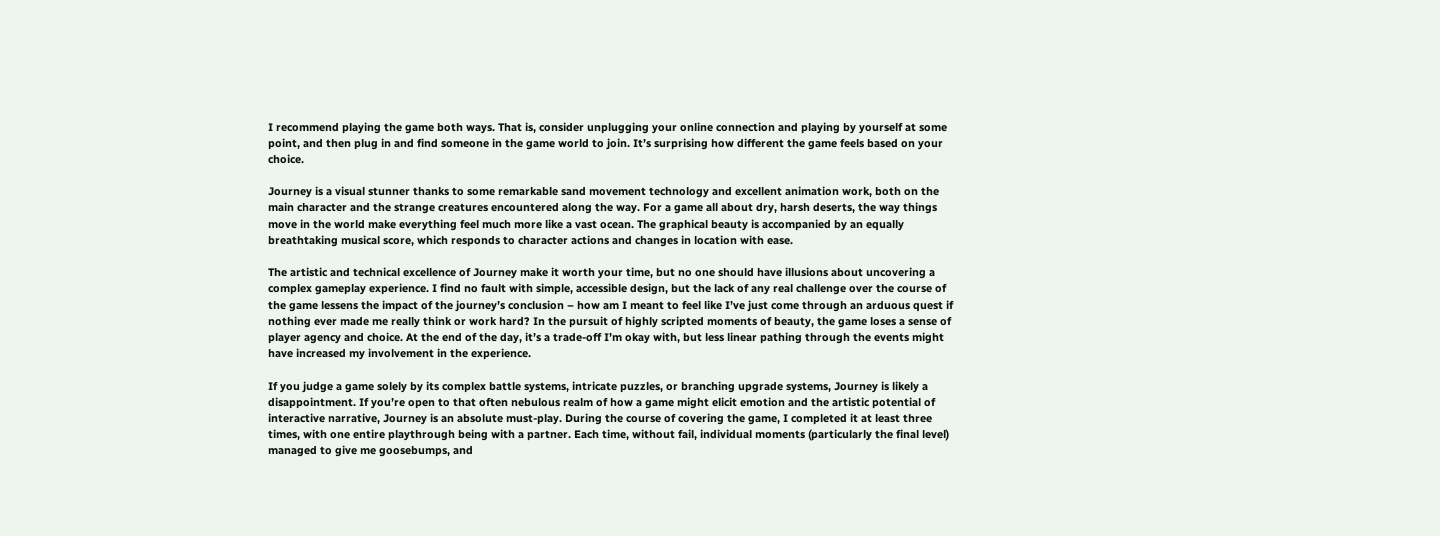I recommend playing the game both ways. That is, consider unplugging your online connection and playing by yourself at some point, and then plug in and find someone in the game world to join. It’s surprising how different the game feels based on your choice.

Journey is a visual stunner thanks to some remarkable sand movement technology and excellent animation work, both on the main character and the strange creatures encountered along the way. For a game all about dry, harsh deserts, the way things move in the world make everything feel much more like a vast ocean. The graphical beauty is accompanied by an equally breathtaking musical score, which responds to character actions and changes in location with ease.

The artistic and technical excellence of Journey make it worth your time, but no one should have illusions about uncovering a complex gameplay experience. I find no fault with simple, accessible design, but the lack of any real challenge over the course of the game lessens the impact of the journey’s conclusion – how am I meant to feel like I’ve just come through an arduous quest if nothing ever made me really think or work hard? In the pursuit of highly scripted moments of beauty, the game loses a sense of player agency and choice. At the end of the day, it’s a trade-off I’m okay with, but less linear pathing through the events might have increased my involvement in the experience.

If you judge a game solely by its complex battle systems, intricate puzzles, or branching upgrade systems, Journey is likely a disappointment. If you’re open to that often nebulous realm of how a game might elicit emotion and the artistic potential of interactive narrative, Journey is an absolute must-play. During the course of covering the game, I completed it at least three times, with one entire playthrough being with a partner. Each time, without fail, individual moments (particularly the final level) managed to give me goosebumps, and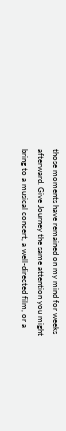those moments have remained on my mind for weeks afterward. Give Journey the same attention you might bring to a musical concert, a well-directed film, or a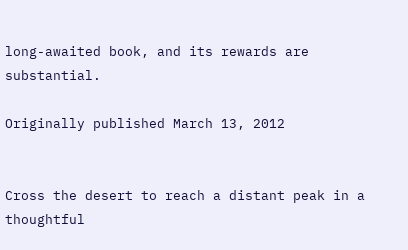long-awaited book, and its rewards are substantial.

Originally published March 13, 2012


Cross the desert to reach a distant peak in a thoughtful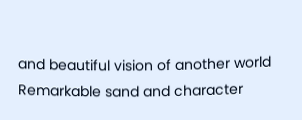and beautiful vision of another world
Remarkable sand and character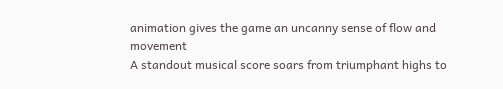animation gives the game an uncanny sense of flow and movement
A standout musical score soars from triumphant highs to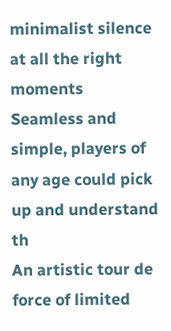minimalist silence at all the right moments
Seamless and simple, players of any age could pick up and understand th
An artistic tour de force of limited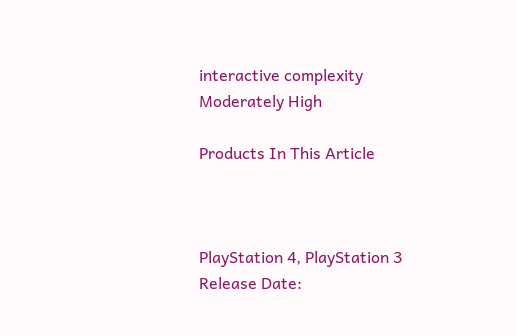interactive complexity
Moderately High

Products In This Article



PlayStation 4, PlayStation 3
Release Date: